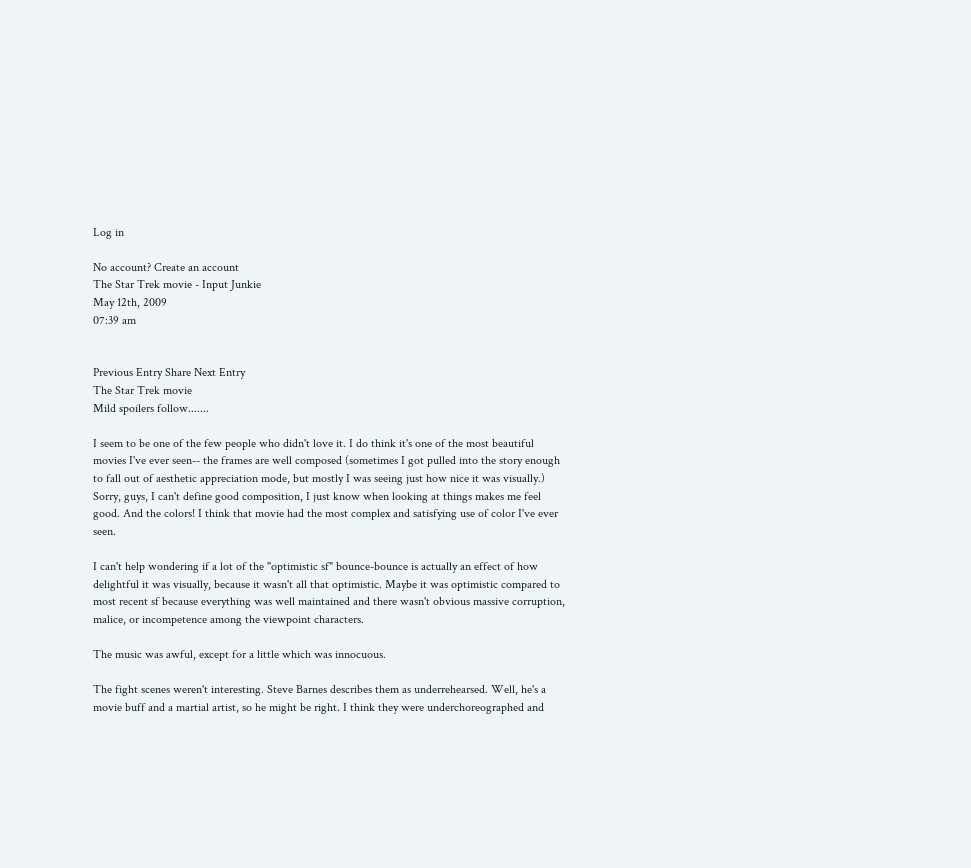Log in

No account? Create an account
The Star Trek movie - Input Junkie
May 12th, 2009
07:39 am


Previous Entry Share Next Entry
The Star Trek movie
Mild spoilers follow.......

I seem to be one of the few people who didn't love it. I do think it's one of the most beautiful movies I've ever seen-- the frames are well composed (sometimes I got pulled into the story enough to fall out of aesthetic appreciation mode, but mostly I was seeing just how nice it was visually.) Sorry, guys, I can't define good composition, I just know when looking at things makes me feel good. And the colors! I think that movie had the most complex and satisfying use of color I've ever seen.

I can't help wondering if a lot of the "optimistic sf" bounce-bounce is actually an effect of how delightful it was visually, because it wasn't all that optimistic. Maybe it was optimistic compared to most recent sf because everything was well maintained and there wasn't obvious massive corruption, malice, or incompetence among the viewpoint characters.

The music was awful, except for a little which was innocuous.

The fight scenes weren't interesting. Steve Barnes describes them as underrehearsed. Well, he's a movie buff and a martial artist, so he might be right. I think they were underchoreographed and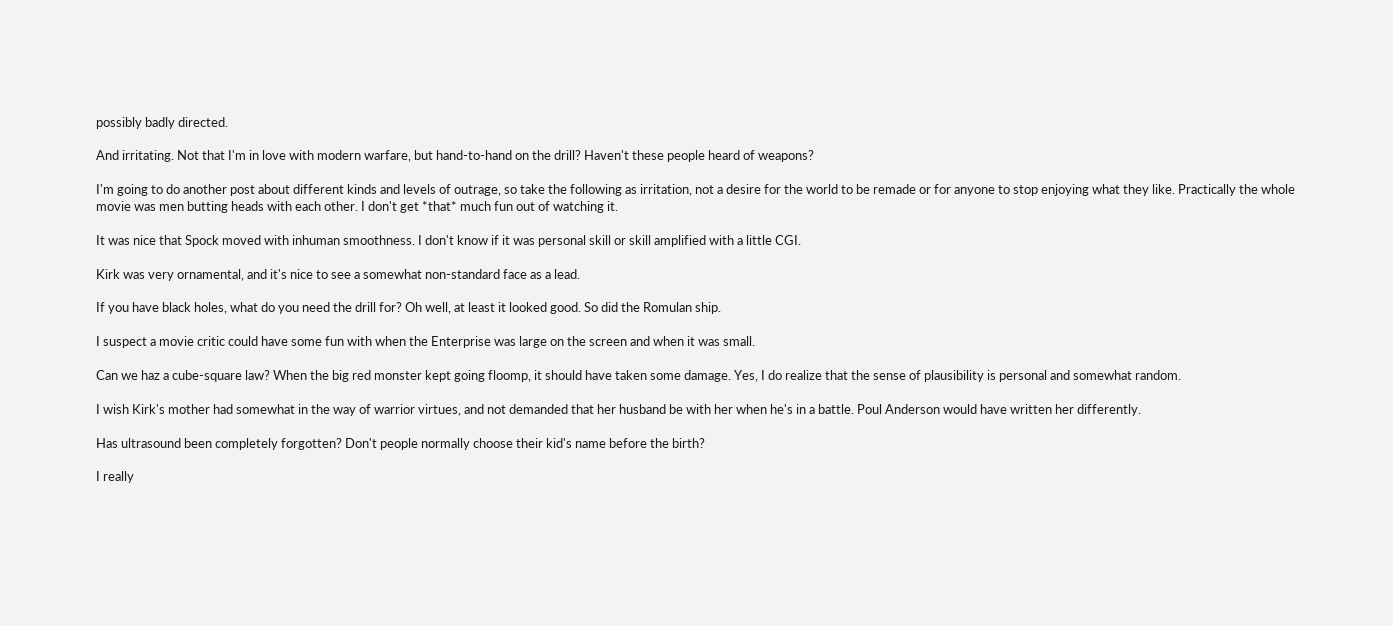possibly badly directed.

And irritating. Not that I'm in love with modern warfare, but hand-to-hand on the drill? Haven't these people heard of weapons?

I'm going to do another post about different kinds and levels of outrage, so take the following as irritation, not a desire for the world to be remade or for anyone to stop enjoying what they like. Practically the whole movie was men butting heads with each other. I don't get *that* much fun out of watching it.

It was nice that Spock moved with inhuman smoothness. I don't know if it was personal skill or skill amplified with a little CGI.

Kirk was very ornamental, and it's nice to see a somewhat non-standard face as a lead.

If you have black holes, what do you need the drill for? Oh well, at least it looked good. So did the Romulan ship.

I suspect a movie critic could have some fun with when the Enterprise was large on the screen and when it was small.

Can we haz a cube-square law? When the big red monster kept going floomp, it should have taken some damage. Yes, I do realize that the sense of plausibility is personal and somewhat random.

I wish Kirk's mother had somewhat in the way of warrior virtues, and not demanded that her husband be with her when he's in a battle. Poul Anderson would have written her differently.

Has ultrasound been completely forgotten? Don't people normally choose their kid's name before the birth?

I really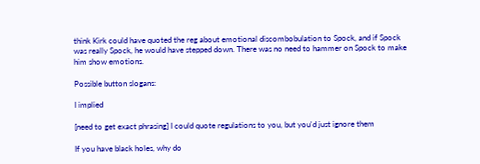think Kirk could have quoted the reg about emotional discombobulation to Spock, and if Spock was really Spock, he would have stepped down. There was no need to hammer on Spock to make him show emotions.

Possible button slogans:

I implied

[need to get exact phrasing] I could quote regulations to you, but you'd just ignore them

If you have black holes, why do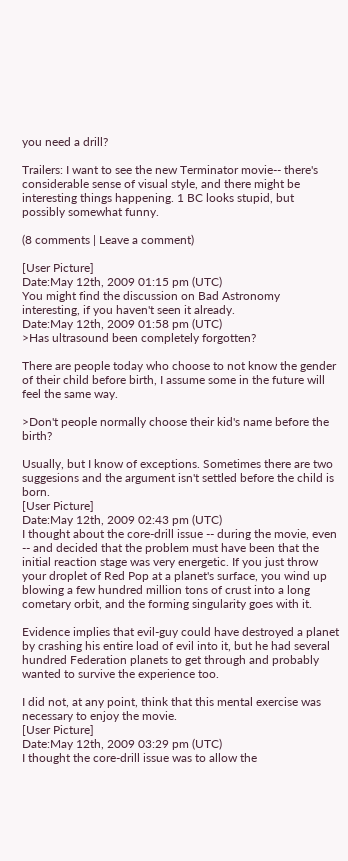you need a drill?

Trailers: I want to see the new Terminator movie-- there's considerable sense of visual style, and there might be interesting things happening. 1 BC looks stupid, but possibly somewhat funny.

(8 comments | Leave a comment)

[User Picture]
Date:May 12th, 2009 01:15 pm (UTC)
You might find the discussion on Bad Astronomy interesting, if you haven't seen it already.
Date:May 12th, 2009 01:58 pm (UTC)
>Has ultrasound been completely forgotten?

There are people today who choose to not know the gender of their child before birth, I assume some in the future will feel the same way.

>Don't people normally choose their kid's name before the birth?

Usually, but I know of exceptions. Sometimes there are two suggesions and the argument isn't settled before the child is born.
[User Picture]
Date:May 12th, 2009 02:43 pm (UTC)
I thought about the core-drill issue -- during the movie, even -- and decided that the problem must have been that the initial reaction stage was very energetic. If you just throw your droplet of Red Pop at a planet's surface, you wind up blowing a few hundred million tons of crust into a long cometary orbit, and the forming singularity goes with it.

Evidence implies that evil-guy could have destroyed a planet by crashing his entire load of evil into it, but he had several hundred Federation planets to get through and probably wanted to survive the experience too.

I did not, at any point, think that this mental exercise was necessary to enjoy the movie.
[User Picture]
Date:May 12th, 2009 03:29 pm (UTC)
I thought the core-drill issue was to allow the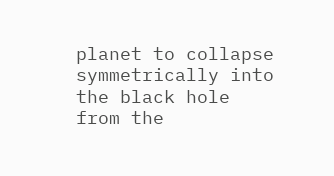planet to collapse symmetrically into the black hole from the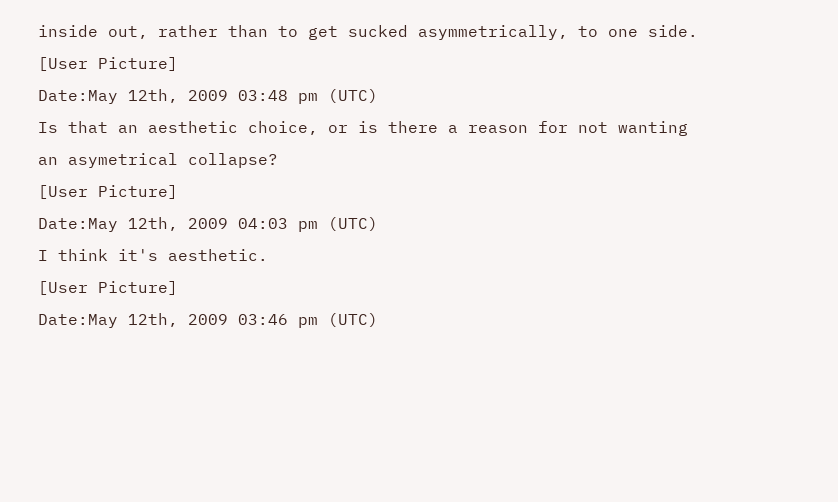inside out, rather than to get sucked asymmetrically, to one side.
[User Picture]
Date:May 12th, 2009 03:48 pm (UTC)
Is that an aesthetic choice, or is there a reason for not wanting an asymetrical collapse?
[User Picture]
Date:May 12th, 2009 04:03 pm (UTC)
I think it's aesthetic.
[User Picture]
Date:May 12th, 2009 03:46 pm (UTC)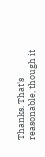Thanks. That's reasonable, though it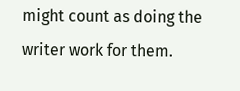might count as doing the writer work for them.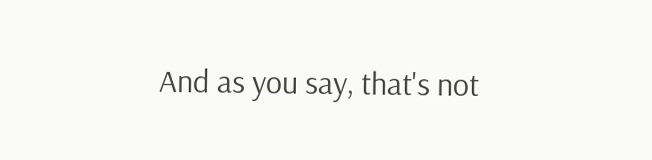And as you say, that's not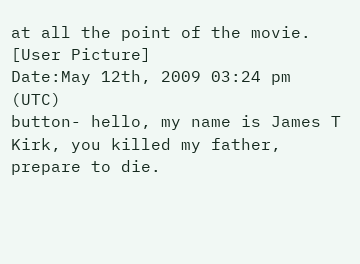at all the point of the movie.
[User Picture]
Date:May 12th, 2009 03:24 pm (UTC)
button- hello, my name is James T Kirk, you killed my father, prepare to die.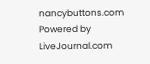nancybuttons.com Powered by LiveJournal.com